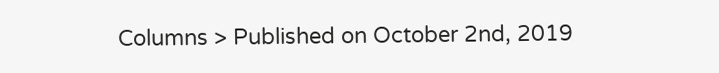Columns > Published on October 2nd, 2019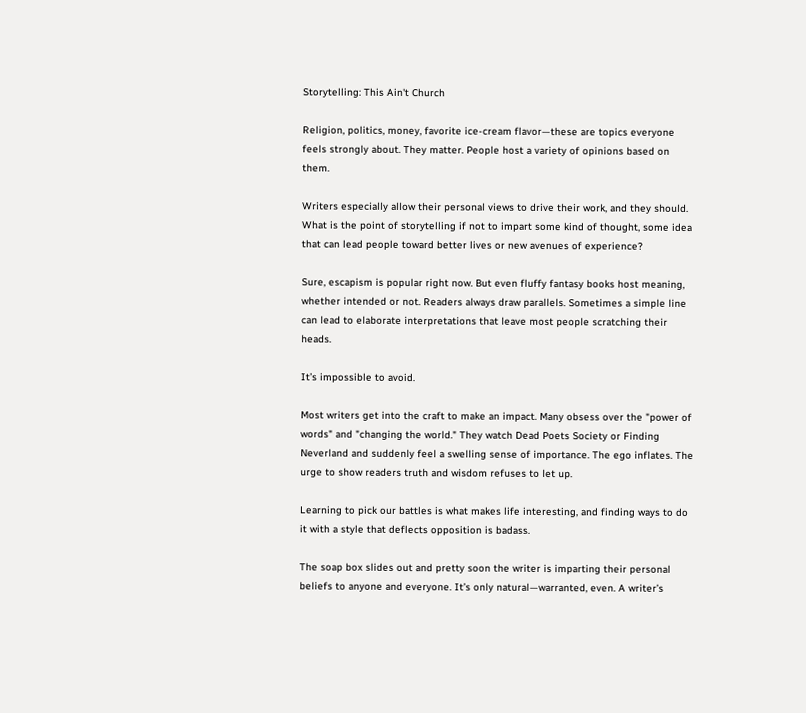Storytelling: This Ain't Church

Religion, politics, money, favorite ice-cream flavor—these are topics everyone feels strongly about. They matter. People host a variety of opinions based on them.

Writers especially allow their personal views to drive their work, and they should. What is the point of storytelling if not to impart some kind of thought, some idea that can lead people toward better lives or new avenues of experience?

Sure, escapism is popular right now. But even fluffy fantasy books host meaning, whether intended or not. Readers always draw parallels. Sometimes a simple line can lead to elaborate interpretations that leave most people scratching their heads.

It’s impossible to avoid.

Most writers get into the craft to make an impact. Many obsess over the "power of words" and "changing the world." They watch Dead Poets Society or Finding Neverland and suddenly feel a swelling sense of importance. The ego inflates. The urge to show readers truth and wisdom refuses to let up.

Learning to pick our battles is what makes life interesting, and finding ways to do it with a style that deflects opposition is badass.

The soap box slides out and pretty soon the writer is imparting their personal beliefs to anyone and everyone. It’s only natural—warranted, even. A writer’s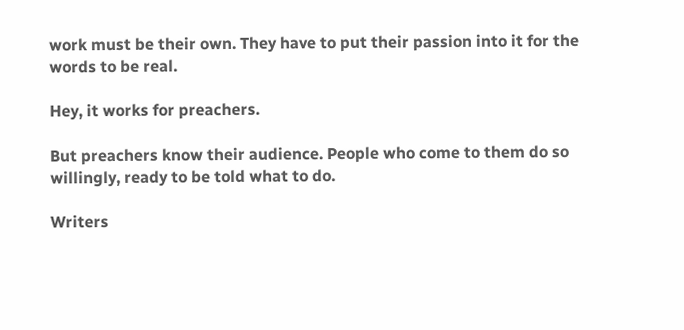work must be their own. They have to put their passion into it for the words to be real.

Hey, it works for preachers.

But preachers know their audience. People who come to them do so willingly, ready to be told what to do.

Writers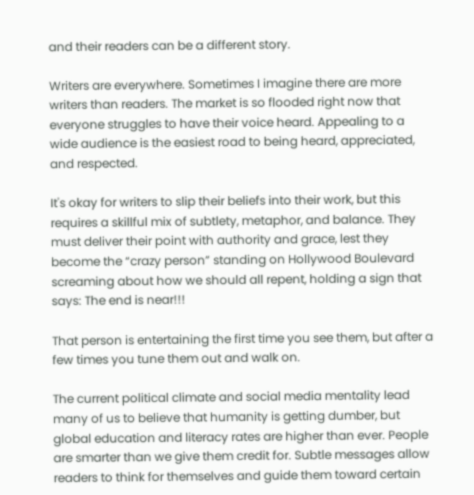and their readers can be a different story.

Writers are everywhere. Sometimes I imagine there are more writers than readers. The market is so flooded right now that everyone struggles to have their voice heard. Appealing to a wide audience is the easiest road to being heard, appreciated, and respected.

It's okay for writers to slip their beliefs into their work, but this requires a skillful mix of subtlety, metaphor, and balance. They must deliver their point with authority and grace, lest they become the “crazy person” standing on Hollywood Boulevard screaming about how we should all repent, holding a sign that says: The end is near!!!

That person is entertaining the first time you see them, but after a few times you tune them out and walk on.

The current political climate and social media mentality lead many of us to believe that humanity is getting dumber, but global education and literacy rates are higher than ever. People are smarter than we give them credit for. Subtle messages allow readers to think for themselves and guide them toward certain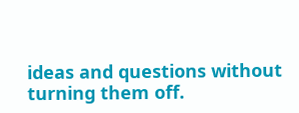ideas and questions without turning them off.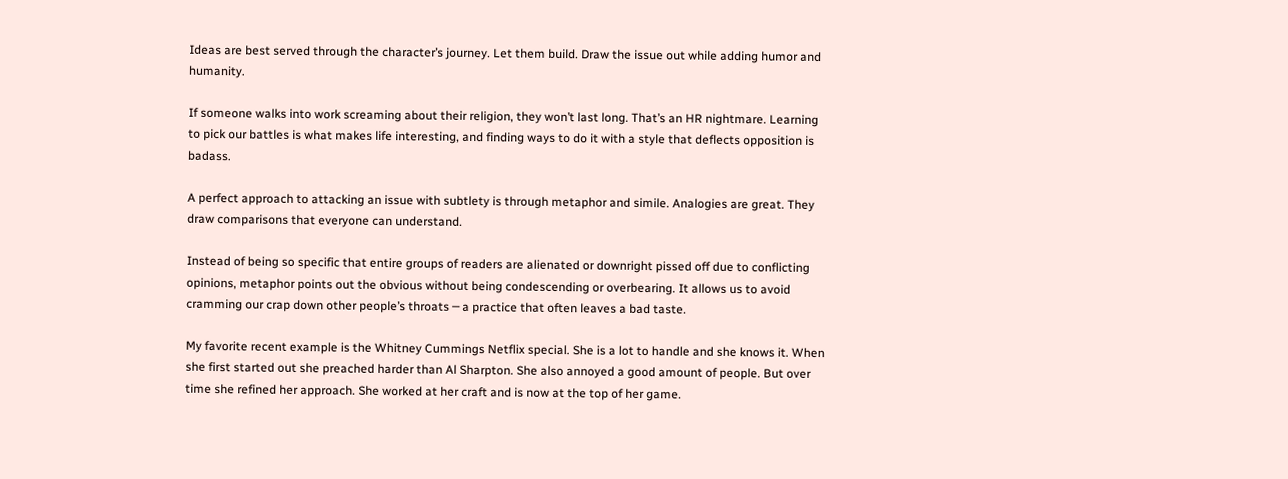Ideas are best served through the character’s journey. Let them build. Draw the issue out while adding humor and humanity.

If someone walks into work screaming about their religion, they won’t last long. That’s an HR nightmare. Learning to pick our battles is what makes life interesting, and finding ways to do it with a style that deflects opposition is badass.

A perfect approach to attacking an issue with subtlety is through metaphor and simile. Analogies are great. They draw comparisons that everyone can understand.

Instead of being so specific that entire groups of readers are alienated or downright pissed off due to conflicting opinions, metaphor points out the obvious without being condescending or overbearing. It allows us to avoid cramming our crap down other people’s throats ─ a practice that often leaves a bad taste.

My favorite recent example is the Whitney Cummings Netflix special. She is a lot to handle and she knows it. When she first started out she preached harder than Al Sharpton. She also annoyed a good amount of people. But over time she refined her approach. She worked at her craft and is now at the top of her game.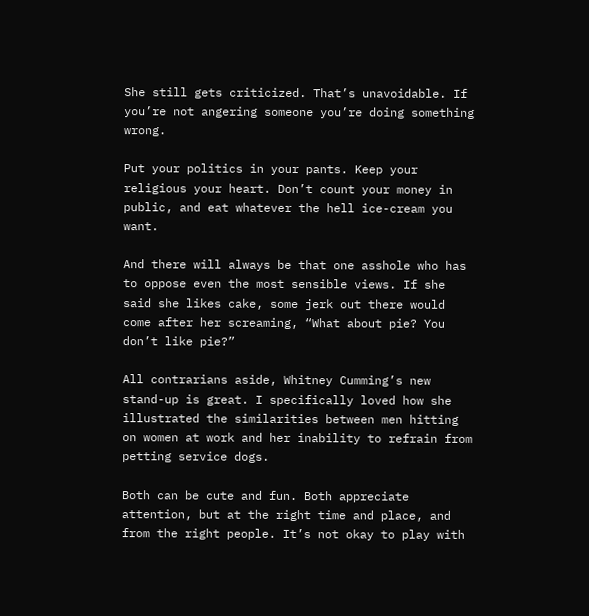She still gets criticized. That’s unavoidable. If you’re not angering someone you’re doing something wrong.

Put your politics in your pants. Keep your religious your heart. Don’t count your money in public, and eat whatever the hell ice-cream you want.

And there will always be that one asshole who has to oppose even the most sensible views. If she said she likes cake, some jerk out there would come after her screaming, “What about pie? You don’t like pie?”

All contrarians aside, Whitney Cumming’s new stand-up is great. I specifically loved how she illustrated the similarities between men hitting on women at work and her inability to refrain from petting service dogs.

Both can be cute and fun. Both appreciate attention, but at the right time and place, and from the right people. It’s not okay to play with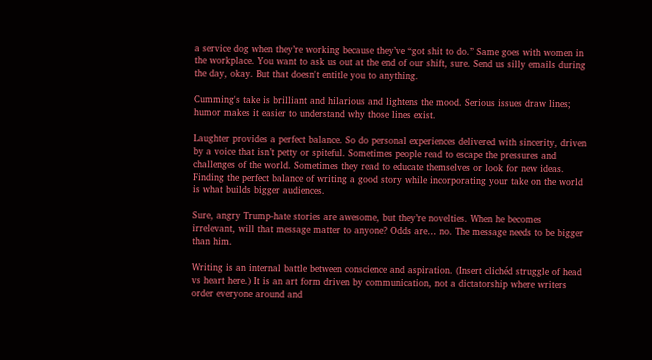a service dog when they’re working because they’ve “got shit to do.” Same goes with women in the workplace. You want to ask us out at the end of our shift, sure. Send us silly emails during the day, okay. But that doesn't entitle you to anything.

Cumming's take is brilliant and hilarious and lightens the mood. Serious issues draw lines; humor makes it easier to understand why those lines exist.

Laughter provides a perfect balance. So do personal experiences delivered with sincerity, driven by a voice that isn’t petty or spiteful. Sometimes people read to escape the pressures and challenges of the world. Sometimes they read to educate themselves or look for new ideas. Finding the perfect balance of writing a good story while incorporating your take on the world is what builds bigger audiences.

Sure, angry Trump-hate stories are awesome, but they’re novelties. When he becomes irrelevant, will that message matter to anyone? Odds are… no. The message needs to be bigger than him.

Writing is an internal battle between conscience and aspiration. (Insert clichéd struggle of head vs heart here.) It is an art form driven by communication, not a dictatorship where writers order everyone around and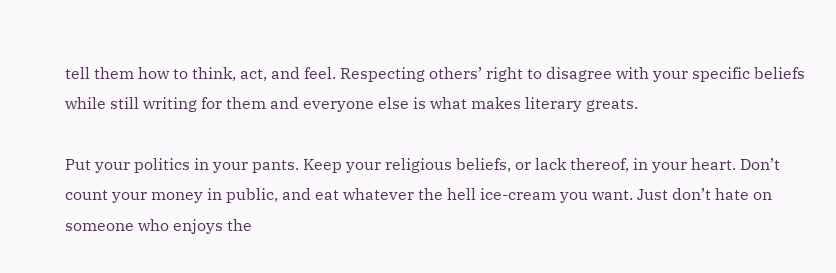tell them how to think, act, and feel. Respecting others’ right to disagree with your specific beliefs while still writing for them and everyone else is what makes literary greats.

Put your politics in your pants. Keep your religious beliefs, or lack thereof, in your heart. Don’t count your money in public, and eat whatever the hell ice-cream you want. Just don’t hate on someone who enjoys the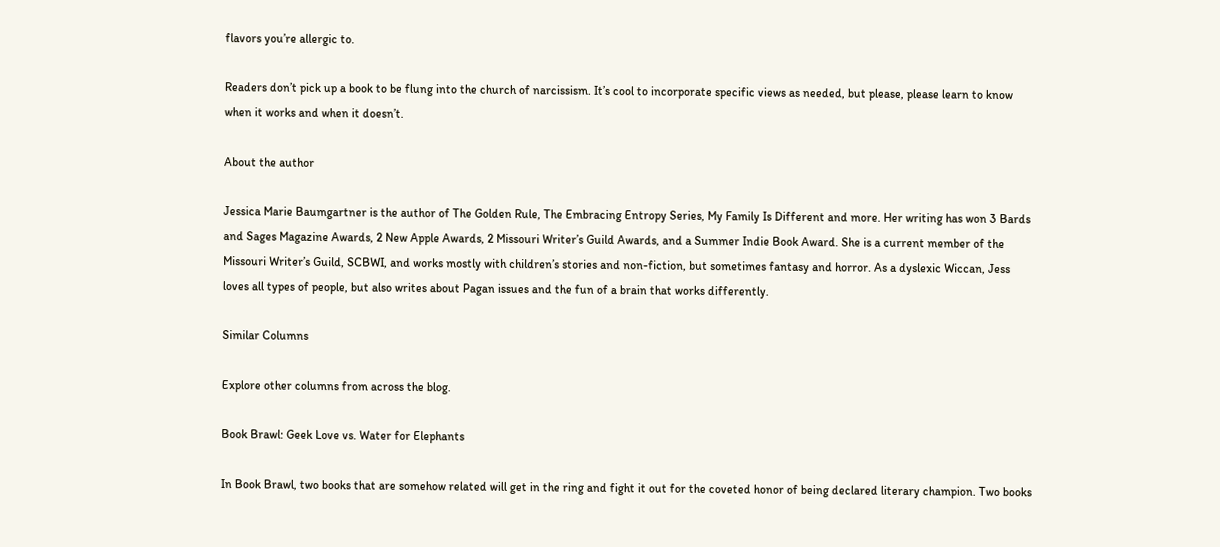flavors you’re allergic to.

Readers don’t pick up a book to be flung into the church of narcissism. It’s cool to incorporate specific views as needed, but please, please learn to know when it works and when it doesn’t.

About the author

Jessica Marie Baumgartner is the author of The Golden Rule, The Embracing Entropy Series, My Family Is Different and more. Her writing has won 3 Bards and Sages Magazine Awards, 2 New Apple Awards, 2 Missouri Writer’s Guild Awards, and a Summer Indie Book Award. She is a current member of the Missouri Writer’s Guild, SCBWI, and works mostly with children’s stories and non-fiction, but sometimes fantasy and horror. As a dyslexic Wiccan, Jess loves all types of people, but also writes about Pagan issues and the fun of a brain that works differently.

Similar Columns

Explore other columns from across the blog.

Book Brawl: Geek Love vs. Water for Elephants

In Book Brawl, two books that are somehow related will get in the ring and fight it out for the coveted honor of being declared literary champion. Two books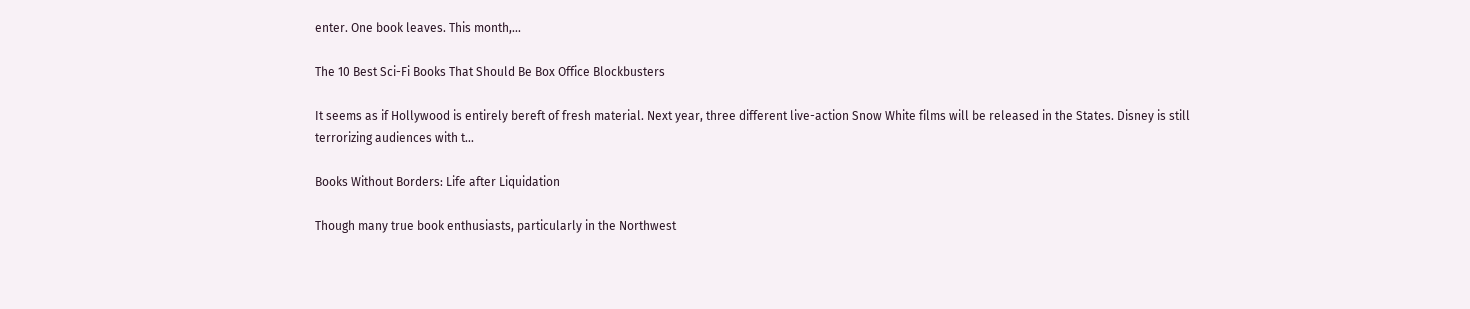enter. One book leaves. This month,...

The 10 Best Sci-Fi Books That Should Be Box Office Blockbusters

It seems as if Hollywood is entirely bereft of fresh material. Next year, three different live-action Snow White films will be released in the States. Disney is still terrorizing audiences with t...

Books Without Borders: Life after Liquidation

Though many true book enthusiasts, particularly in the Northwest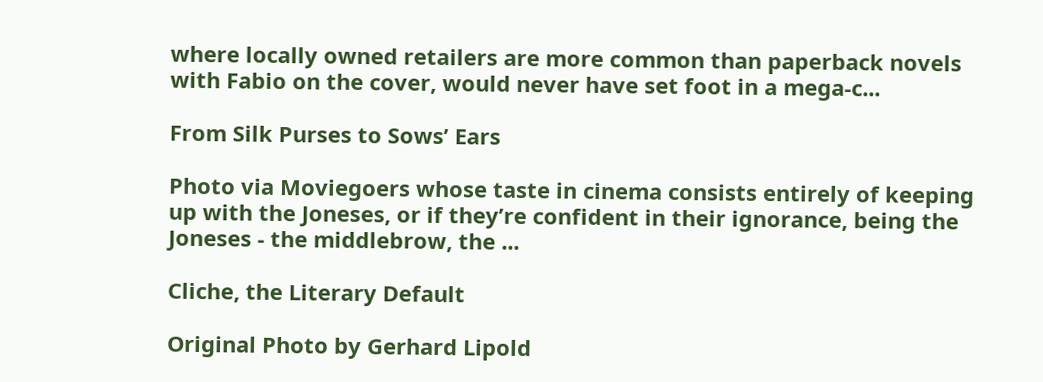where locally owned retailers are more common than paperback novels with Fabio on the cover, would never have set foot in a mega-c...

From Silk Purses to Sows’ Ears

Photo via Moviegoers whose taste in cinema consists entirely of keeping up with the Joneses, or if they’re confident in their ignorance, being the Joneses - the middlebrow, the ...

Cliche, the Literary Default

Original Photo by Gerhard Lipold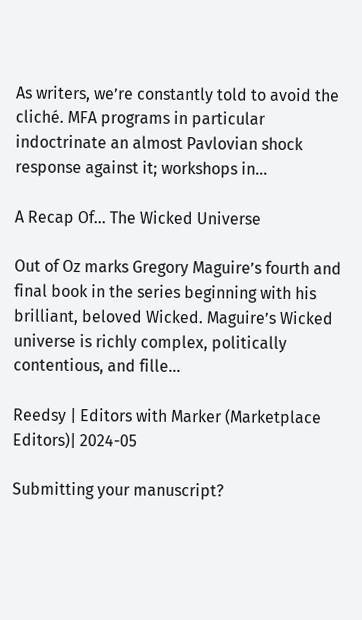As writers, we’re constantly told to avoid the cliché. MFA programs in particular indoctrinate an almost Pavlovian shock response against it; workshops in...

A Recap Of... The Wicked Universe

Out of Oz marks Gregory Maguire’s fourth and final book in the series beginning with his brilliant, beloved Wicked. Maguire’s Wicked universe is richly complex, politically contentious, and fille...

Reedsy | Editors with Marker (Marketplace Editors)| 2024-05

Submitting your manuscript?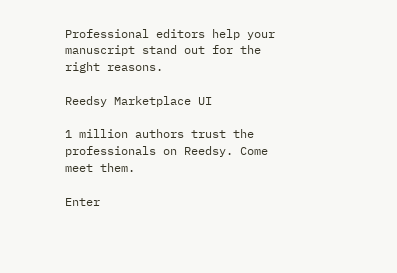Professional editors help your manuscript stand out for the right reasons.

Reedsy Marketplace UI

1 million authors trust the professionals on Reedsy. Come meet them.

Enter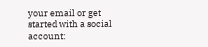your email or get started with a social account: